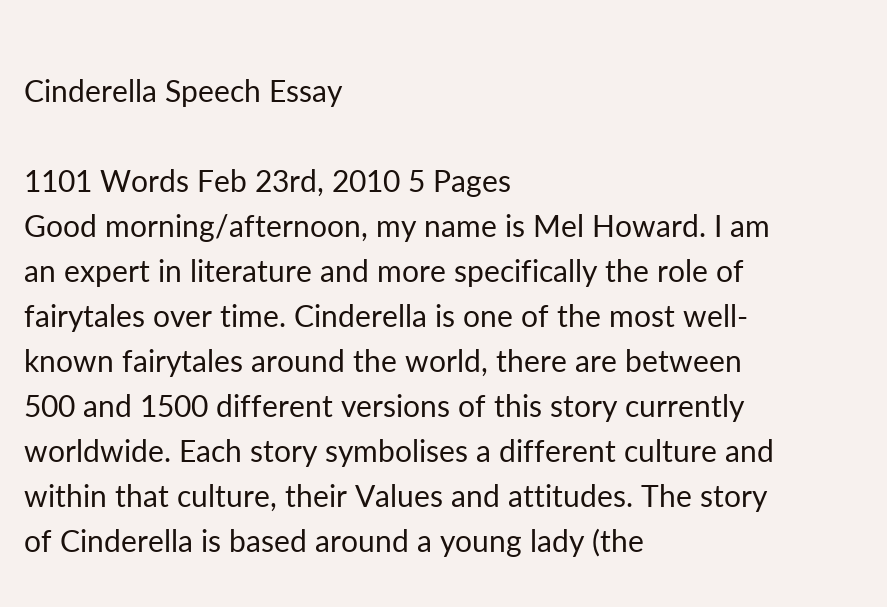Cinderella Speech Essay

1101 Words Feb 23rd, 2010 5 Pages
Good morning/afternoon, my name is Mel Howard. I am an expert in literature and more specifically the role of fairytales over time. Cinderella is one of the most well-known fairytales around the world, there are between 500 and 1500 different versions of this story currently worldwide. Each story symbolises a different culture and within that culture, their Values and attitudes. The story of Cinderella is based around a young lady (the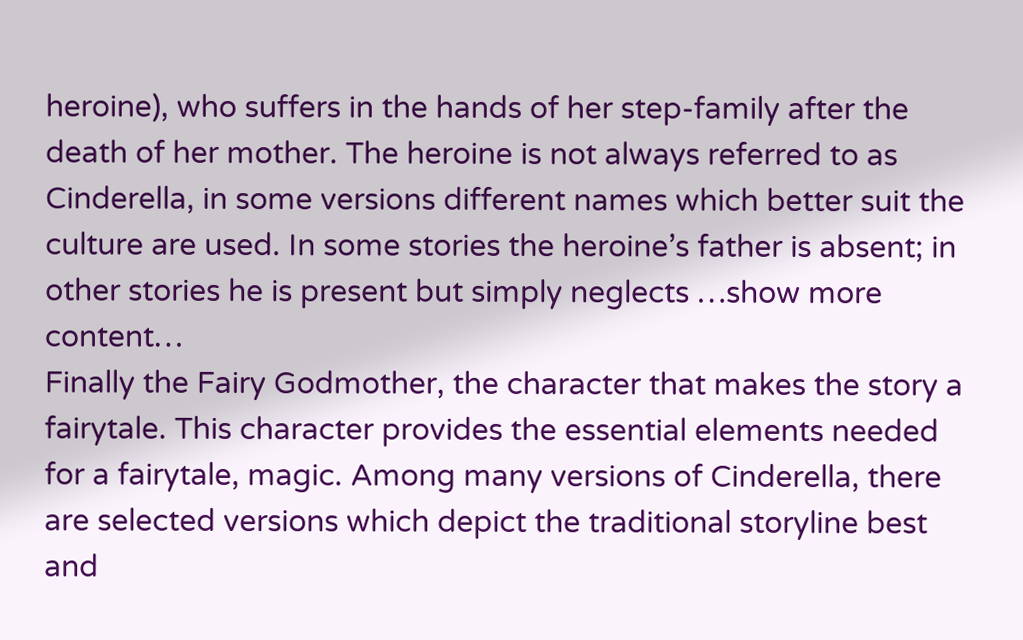heroine), who suffers in the hands of her step-family after the death of her mother. The heroine is not always referred to as Cinderella, in some versions different names which better suit the culture are used. In some stories the heroine’s father is absent; in other stories he is present but simply neglects …show more content…
Finally the Fairy Godmother, the character that makes the story a fairytale. This character provides the essential elements needed for a fairytale, magic. Among many versions of Cinderella, there are selected versions which depict the traditional storyline best and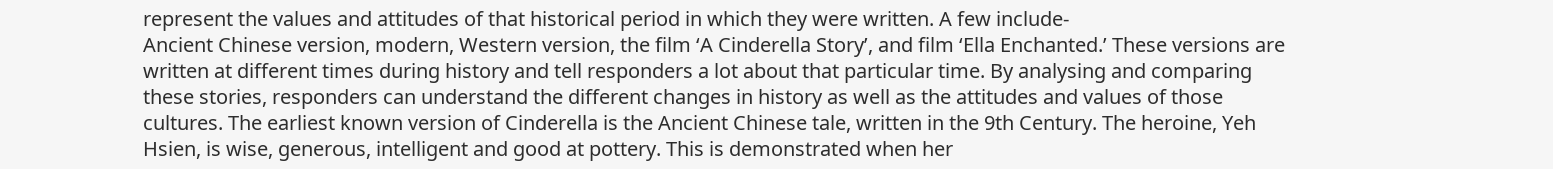represent the values and attitudes of that historical period in which they were written. A few include-
Ancient Chinese version, modern, Western version, the film ‘A Cinderella Story’, and film ‘Ella Enchanted.’ These versions are written at different times during history and tell responders a lot about that particular time. By analysing and comparing these stories, responders can understand the different changes in history as well as the attitudes and values of those cultures. The earliest known version of Cinderella is the Ancient Chinese tale, written in the 9th Century. The heroine, Yeh Hsien, is wise, generous, intelligent and good at pottery. This is demonstrated when her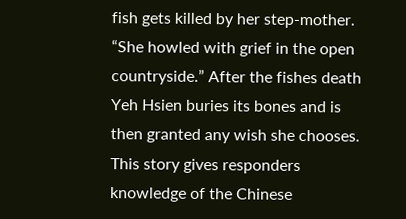fish gets killed by her step-mother. “She howled with grief in the open countryside.” After the fishes death Yeh Hsien buries its bones and is then granted any wish she chooses. This story gives responders knowledge of the Chinese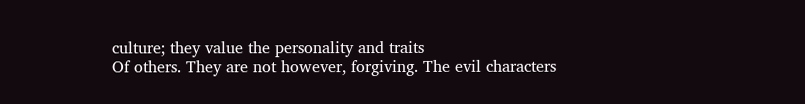culture; they value the personality and traits
Of others. They are not however, forgiving. The evil characters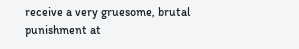receive a very gruesome, brutal punishment at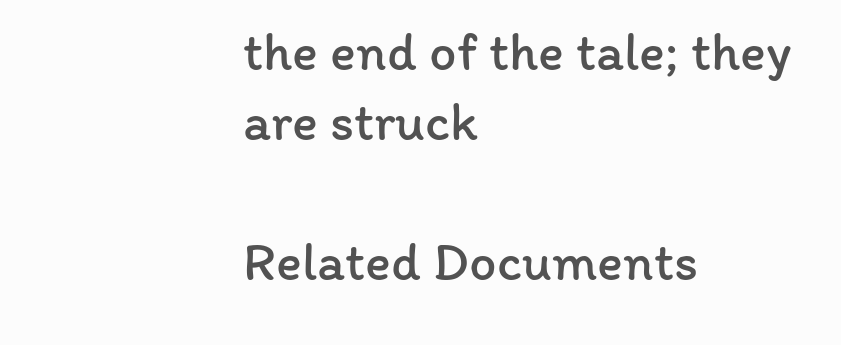the end of the tale; they are struck

Related Documents